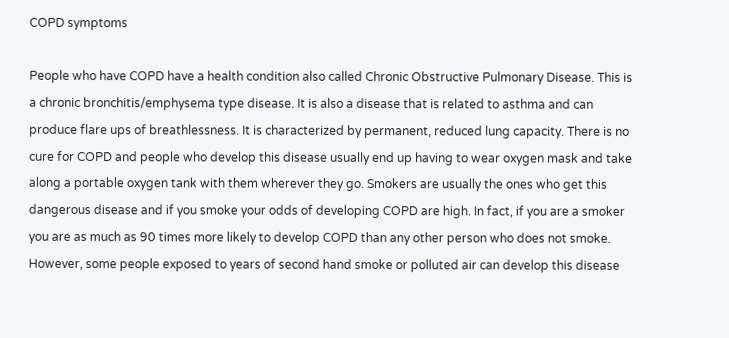COPD symptoms

People who have COPD have a health condition also called Chronic Obstructive Pulmonary Disease. This is a chronic bronchitis/emphysema type disease. It is also a disease that is related to asthma and can produce flare ups of breathlessness. It is characterized by permanent, reduced lung capacity. There is no cure for COPD and people who develop this disease usually end up having to wear oxygen mask and take along a portable oxygen tank with them wherever they go. Smokers are usually the ones who get this dangerous disease and if you smoke your odds of developing COPD are high. In fact, if you are a smoker you are as much as 90 times more likely to develop COPD than any other person who does not smoke. However, some people exposed to years of second hand smoke or polluted air can develop this disease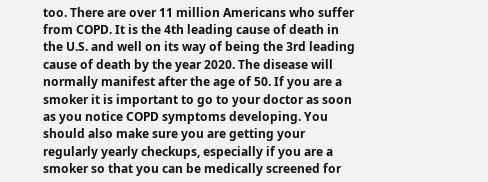too. There are over 11 million Americans who suffer from COPD. It is the 4th leading cause of death in the U.S. and well on its way of being the 3rd leading cause of death by the year 2020. The disease will normally manifest after the age of 50. If you are a smoker it is important to go to your doctor as soon as you notice COPD symptoms developing. You should also make sure you are getting your regularly yearly checkups, especially if you are a smoker so that you can be medically screened for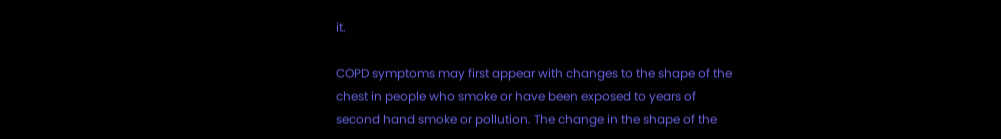it.

COPD symptoms may first appear with changes to the shape of the chest in people who smoke or have been exposed to years of second hand smoke or pollution. The change in the shape of the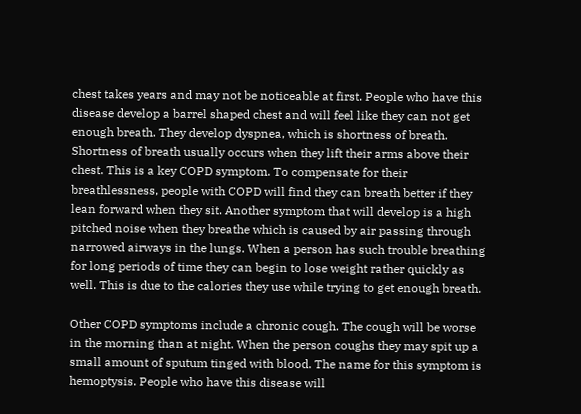chest takes years and may not be noticeable at first. People who have this disease develop a barrel shaped chest and will feel like they can not get enough breath. They develop dyspnea, which is shortness of breath. Shortness of breath usually occurs when they lift their arms above their chest. This is a key COPD symptom. To compensate for their breathlessness, people with COPD will find they can breath better if they lean forward when they sit. Another symptom that will develop is a high pitched noise when they breathe which is caused by air passing through narrowed airways in the lungs. When a person has such trouble breathing for long periods of time they can begin to lose weight rather quickly as well. This is due to the calories they use while trying to get enough breath.

Other COPD symptoms include a chronic cough. The cough will be worse in the morning than at night. When the person coughs they may spit up a small amount of sputum tinged with blood. The name for this symptom is hemoptysis. People who have this disease will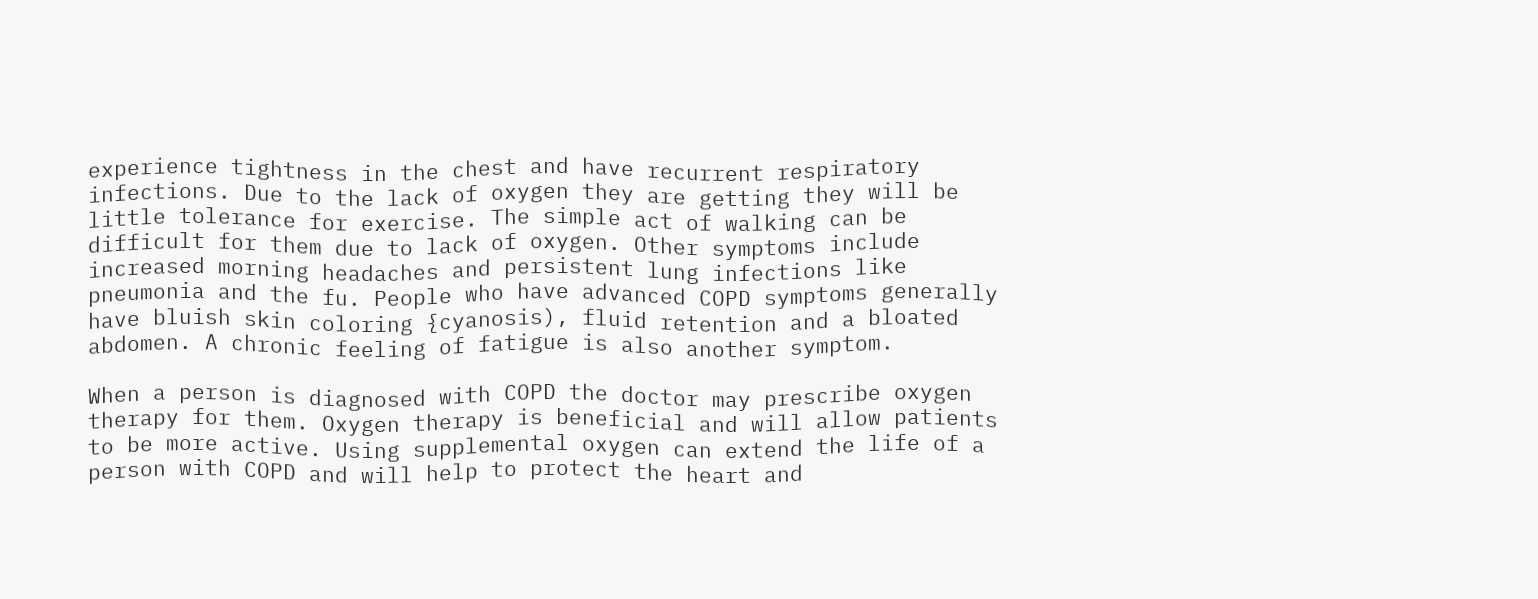experience tightness in the chest and have recurrent respiratory infections. Due to the lack of oxygen they are getting they will be little tolerance for exercise. The simple act of walking can be difficult for them due to lack of oxygen. Other symptoms include increased morning headaches and persistent lung infections like pneumonia and the fu. People who have advanced COPD symptoms generally have bluish skin coloring {cyanosis), fluid retention and a bloated abdomen. A chronic feeling of fatigue is also another symptom.

When a person is diagnosed with COPD the doctor may prescribe oxygen therapy for them. Oxygen therapy is beneficial and will allow patients to be more active. Using supplemental oxygen can extend the life of a person with COPD and will help to protect the heart and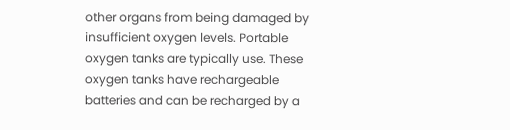other organs from being damaged by insufficient oxygen levels. Portable oxygen tanks are typically use. These oxygen tanks have rechargeable batteries and can be recharged by a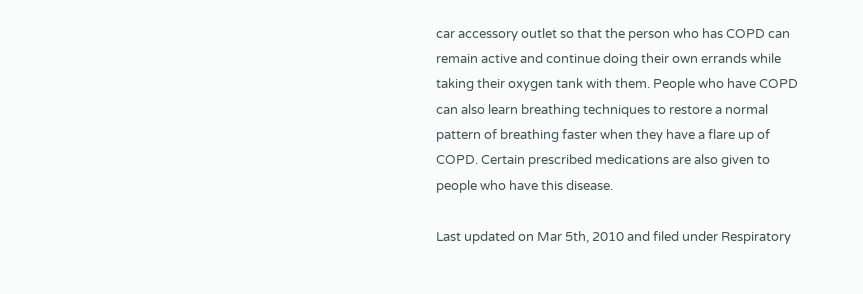car accessory outlet so that the person who has COPD can remain active and continue doing their own errands while taking their oxygen tank with them. People who have COPD can also learn breathing techniques to restore a normal pattern of breathing faster when they have a flare up of COPD. Certain prescribed medications are also given to people who have this disease.

Last updated on Mar 5th, 2010 and filed under Respiratory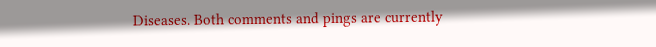Diseases. Both comments and pings are currently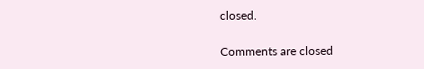closed.

Comments are closed